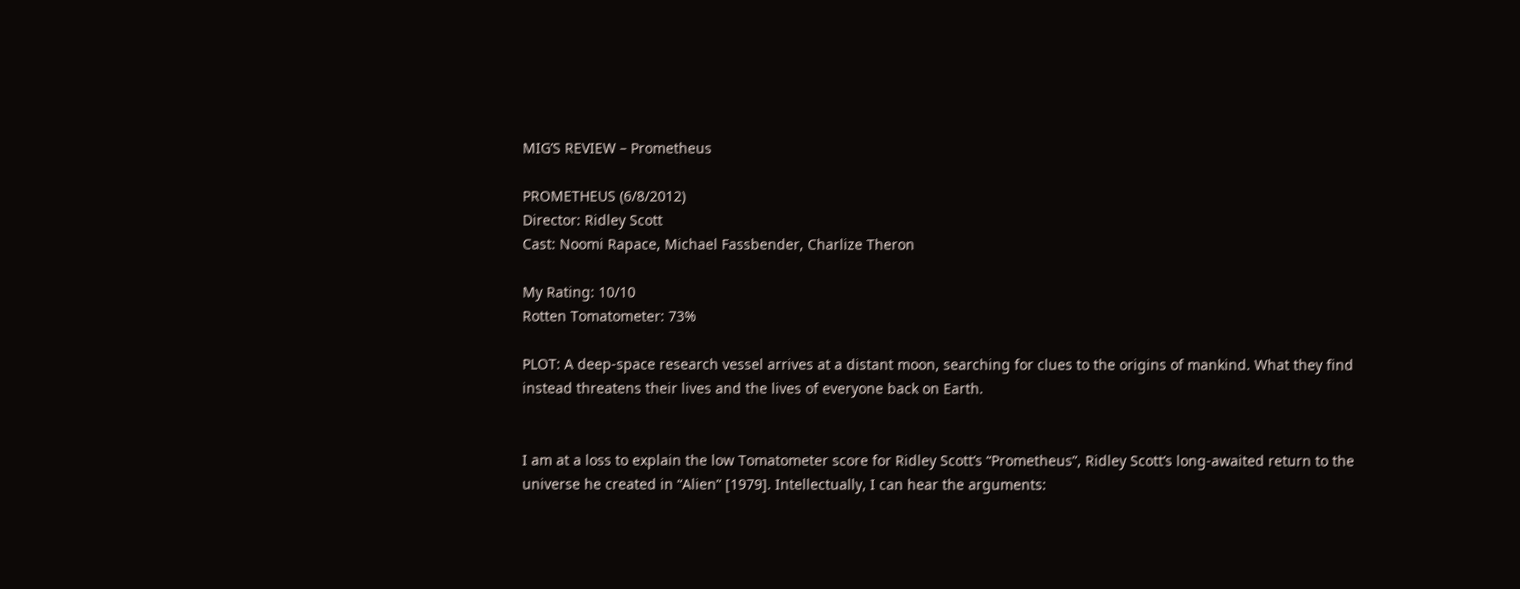MIG’S REVIEW – Prometheus

PROMETHEUS (6/8/2012)
Director: Ridley Scott
Cast: Noomi Rapace, Michael Fassbender, Charlize Theron

My Rating: 10/10
Rotten Tomatometer: 73%

PLOT: A deep-space research vessel arrives at a distant moon, searching for clues to the origins of mankind. What they find instead threatens their lives and the lives of everyone back on Earth.


I am at a loss to explain the low Tomatometer score for Ridley Scott’s “Prometheus”, Ridley Scott’s long-awaited return to the universe he created in “Alien” [1979]. Intellectually, I can hear the arguments: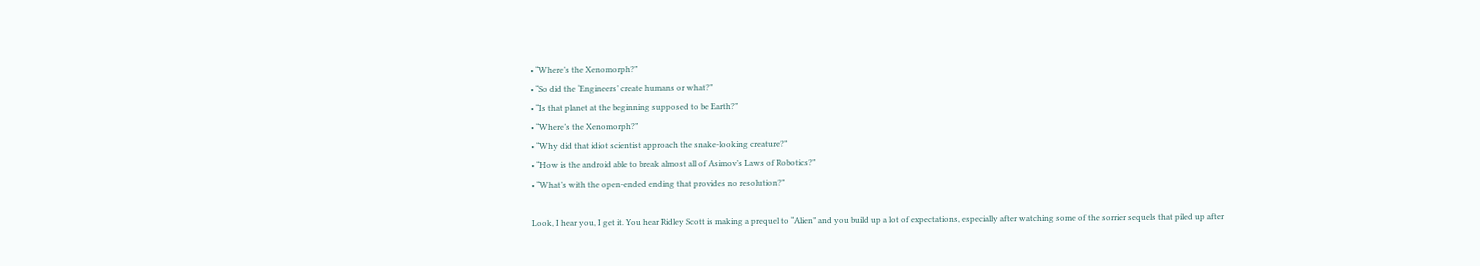• “Where’s the Xenomorph?”
• “So did the ‘Engineers’ create humans or what?”
• “Is that planet at the beginning supposed to be Earth?”
• “Where’s the Xenomorph?”
• “Why did that idiot scientist approach the snake-looking creature?”
• “How is the android able to break almost all of Asimov’s Laws of Robotics?”
• “What’s with the open-ended ending that provides no resolution?”

Look, I hear you, I get it. You hear Ridley Scott is making a prequel to “Alien” and you build up a lot of expectations, especially after watching some of the sorrier sequels that piled up after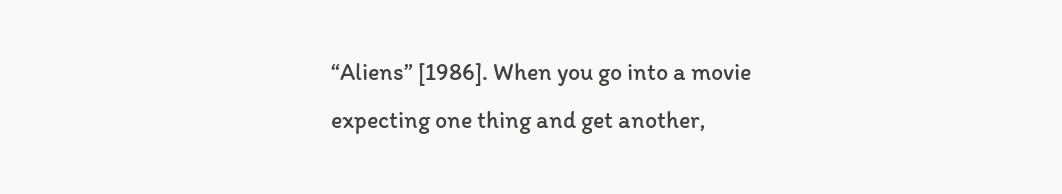“Aliens” [1986]. When you go into a movie expecting one thing and get another,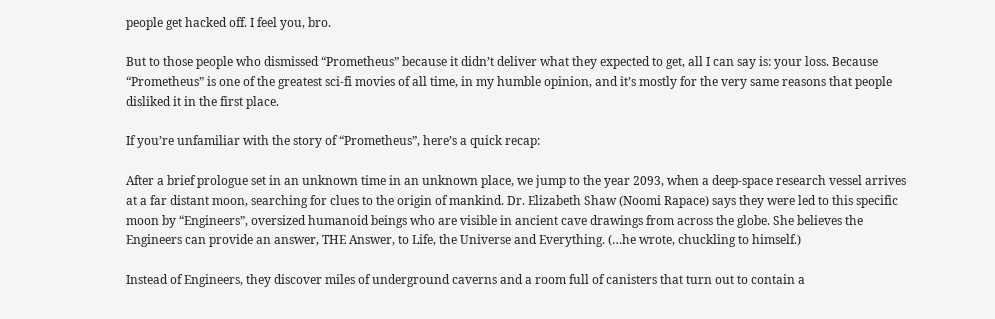people get hacked off. I feel you, bro.

But to those people who dismissed “Prometheus” because it didn’t deliver what they expected to get, all I can say is: your loss. Because “Prometheus” is one of the greatest sci-fi movies of all time, in my humble opinion, and it’s mostly for the very same reasons that people disliked it in the first place.

If you’re unfamiliar with the story of “Prometheus”, here’s a quick recap:

After a brief prologue set in an unknown time in an unknown place, we jump to the year 2093, when a deep-space research vessel arrives at a far distant moon, searching for clues to the origin of mankind. Dr. Elizabeth Shaw (Noomi Rapace) says they were led to this specific moon by “Engineers”, oversized humanoid beings who are visible in ancient cave drawings from across the globe. She believes the Engineers can provide an answer, THE Answer, to Life, the Universe and Everything. (…he wrote, chuckling to himself.)

Instead of Engineers, they discover miles of underground caverns and a room full of canisters that turn out to contain a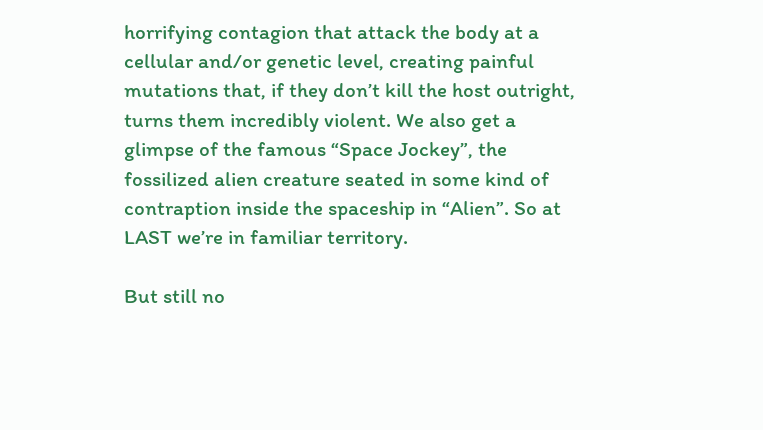horrifying contagion that attack the body at a cellular and/or genetic level, creating painful mutations that, if they don’t kill the host outright, turns them incredibly violent. We also get a glimpse of the famous “Space Jockey”, the fossilized alien creature seated in some kind of contraption inside the spaceship in “Alien”. So at LAST we’re in familiar territory.

But still no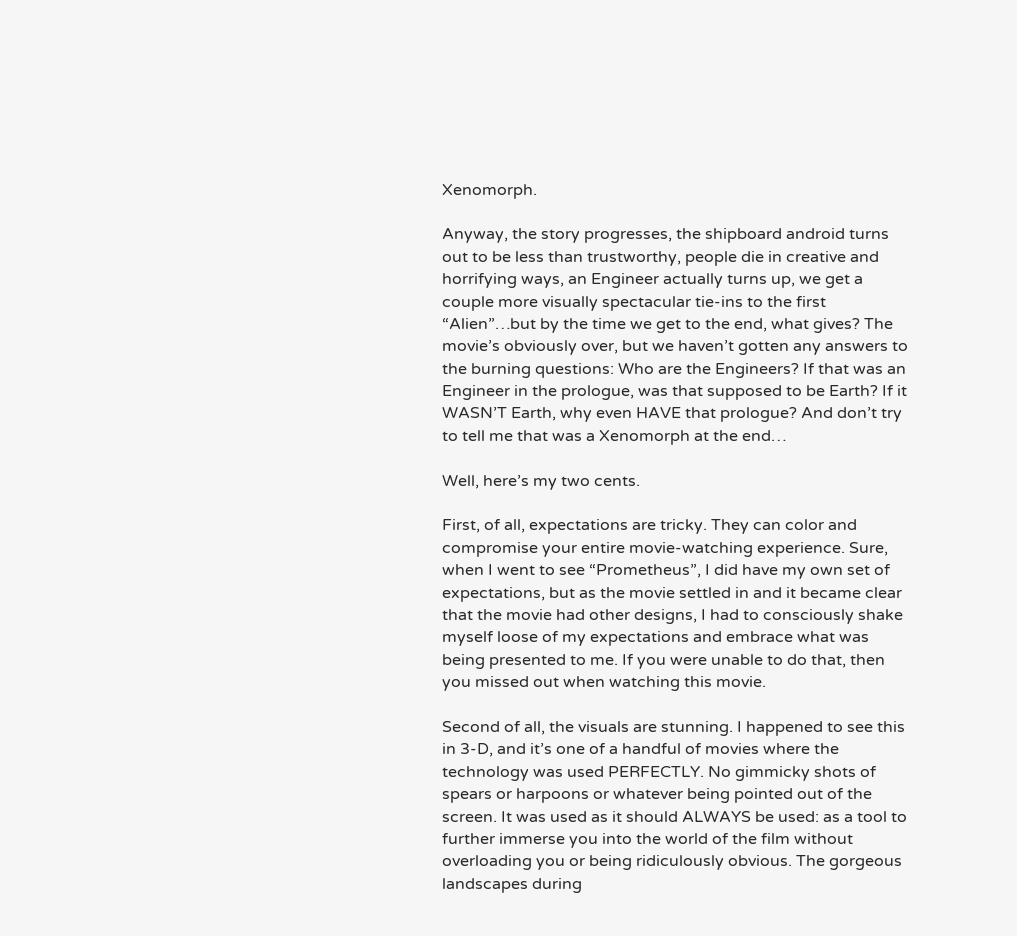Xenomorph.

Anyway, the story progresses, the shipboard android turns out to be less than trustworthy, people die in creative and horrifying ways, an Engineer actually turns up, we get a couple more visually spectacular tie-ins to the first “Alien”…but by the time we get to the end, what gives? The movie’s obviously over, but we haven’t gotten any answers to the burning questions: Who are the Engineers? If that was an Engineer in the prologue, was that supposed to be Earth? If it WASN’T Earth, why even HAVE that prologue? And don’t try to tell me that was a Xenomorph at the end…

Well, here’s my two cents.

First, of all, expectations are tricky. They can color and compromise your entire movie-watching experience. Sure, when I went to see “Prometheus”, I did have my own set of expectations, but as the movie settled in and it became clear that the movie had other designs, I had to consciously shake myself loose of my expectations and embrace what was being presented to me. If you were unable to do that, then you missed out when watching this movie.

Second of all, the visuals are stunning. I happened to see this in 3-D, and it’s one of a handful of movies where the technology was used PERFECTLY. No gimmicky shots of spears or harpoons or whatever being pointed out of the screen. It was used as it should ALWAYS be used: as a tool to further immerse you into the world of the film without overloading you or being ridiculously obvious. The gorgeous landscapes during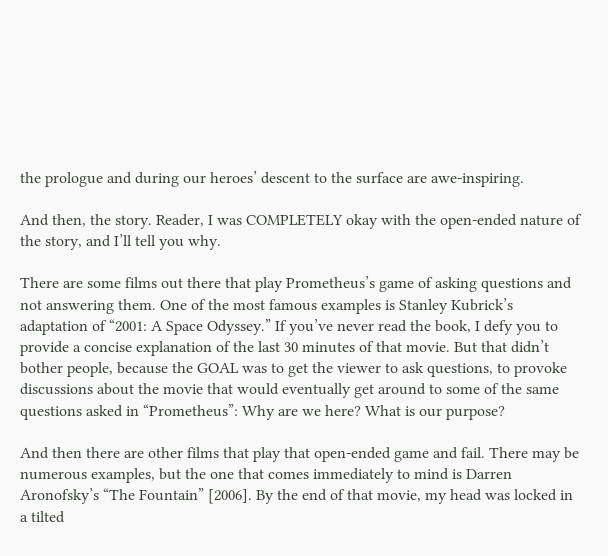the prologue and during our heroes’ descent to the surface are awe-inspiring.

And then, the story. Reader, I was COMPLETELY okay with the open-ended nature of the story, and I’ll tell you why.

There are some films out there that play Prometheus’s game of asking questions and not answering them. One of the most famous examples is Stanley Kubrick’s adaptation of “2001: A Space Odyssey.” If you’ve never read the book, I defy you to provide a concise explanation of the last 30 minutes of that movie. But that didn’t bother people, because the GOAL was to get the viewer to ask questions, to provoke discussions about the movie that would eventually get around to some of the same questions asked in “Prometheus”: Why are we here? What is our purpose?

And then there are other films that play that open-ended game and fail. There may be numerous examples, but the one that comes immediately to mind is Darren Aronofsky’s “The Fountain” [2006]. By the end of that movie, my head was locked in a tilted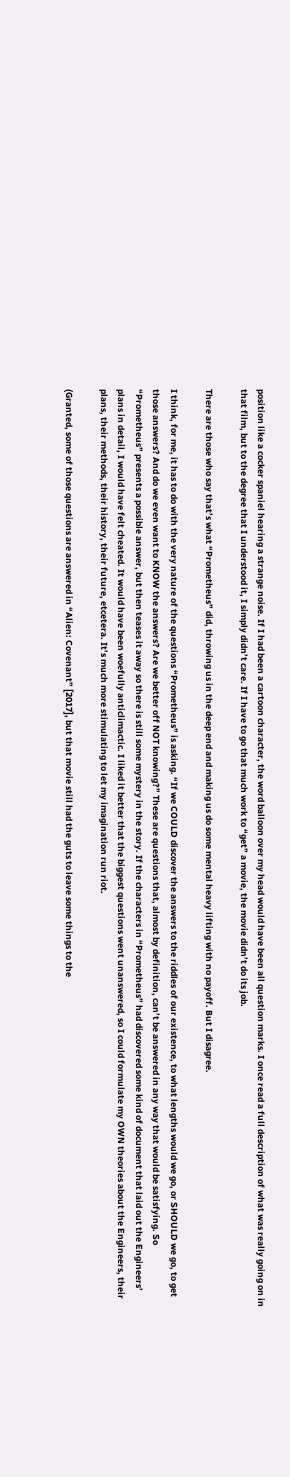position like a cocker spaniel hearing a strange noise. If I had been a cartoon character, the word balloon over my head would have been all question marks. I once read a full description of what was really going on in that film, but to the degree that I understood it, I simply didn’t care. If I have to go that much work to “get” a movie, the movie didn’t do its job.

There are those who say that’s what “Prometheus” did, throwing us in the deep end and making us do some mental heavy lifting with no payoff. But I disagree.

I think, for me, it has to do with the very nature of the questions “Prometheus” is asking. “If we COULD discover the answers to the riddles of our existence, to what lengths would we go, or SHOULD we go, to get those answers? And do we even want to KNOW the answers? Are we better off NOT knowing?” These are questions that, almost by definition, can’t be answered in any way that would be satisfying. So “Prometheus” presents a possible answer, but then teases it away so there is still some mystery in the story. If the characters in “Prometheus” had discovered some kind of document that laid out the Engineers’ plans in detail, I would have felt cheated. It would have been woefully anticlimactic. I liked it better that the biggest questions went unanswered, so I could formulate my OWN theories about the Engineers, their plans, their methods, their history, their future, etcetera. It’s much more stimulating to let my imagination run riot.

(Granted, some of those questions are answered in “Alien: Covenant” [2017], but that movie still had the guts to leave some things to the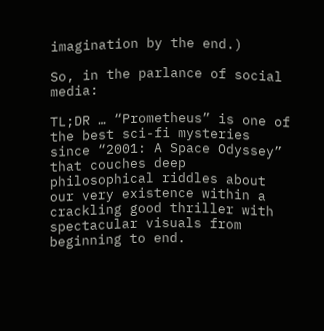imagination by the end.)

So, in the parlance of social media:

TL;DR … “Prometheus” is one of the best sci-fi mysteries since “2001: A Space Odyssey” that couches deep philosophical riddles about our very existence within a crackling good thriller with spectacular visuals from beginning to end.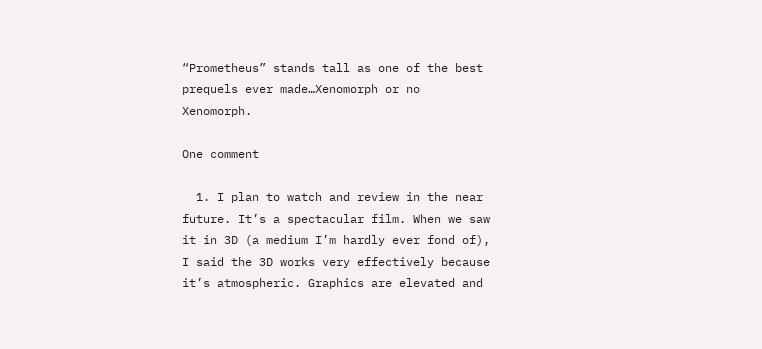“Prometheus” stands tall as one of the best prequels ever made…Xenomorph or no Xenomorph.

One comment

  1. I plan to watch and review in the near future. It’s a spectacular film. When we saw it in 3D (a medium I’m hardly ever fond of), I said the 3D works very effectively because it’s atmospheric. Graphics are elevated and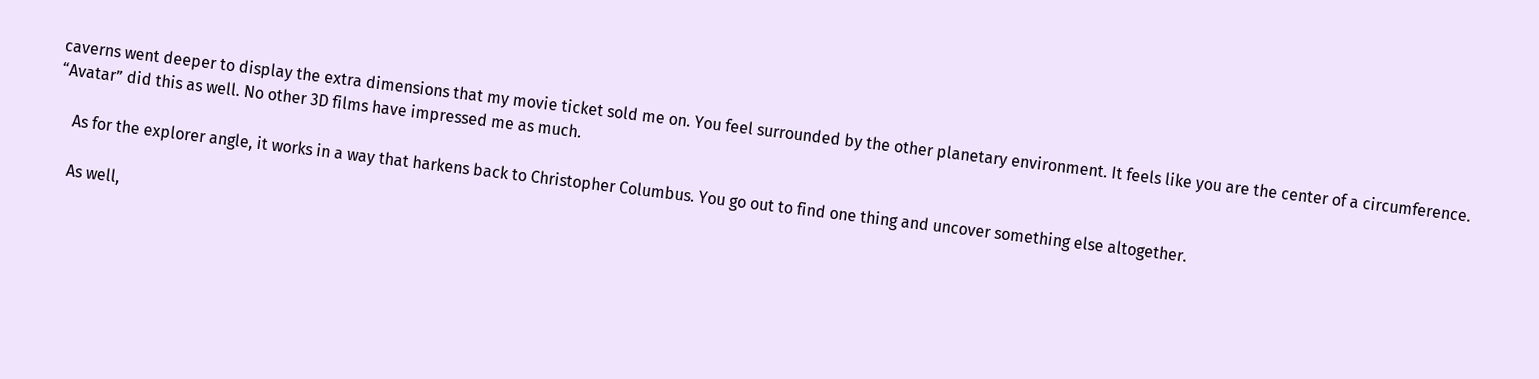caverns went deeper to display the extra dimensions that my movie ticket sold me on. You feel surrounded by the other planetary environment. It feels like you are the center of a circumference. “Avatar” did this as well. No other 3D films have impressed me as much.

    As for the explorer angle, it works in a way that harkens back to Christopher Columbus. You go out to find one thing and uncover something else altogether.

    As well,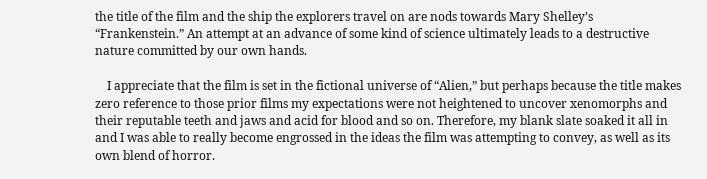the title of the film and the ship the explorers travel on are nods towards Mary Shelley’s “Frankenstein.” An attempt at an advance of some kind of science ultimately leads to a destructive nature committed by our own hands.

    I appreciate that the film is set in the fictional universe of “Alien,” but perhaps because the title makes zero reference to those prior films my expectations were not heightened to uncover xenomorphs and their reputable teeth and jaws and acid for blood and so on. Therefore, my blank slate soaked it all in and I was able to really become engrossed in the ideas the film was attempting to convey, as well as its own blend of horror.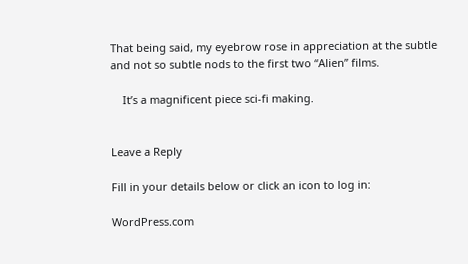That being said, my eyebrow rose in appreciation at the subtle and not so subtle nods to the first two “Alien” films.

    It’s a magnificent piece sci-fi making.


Leave a Reply

Fill in your details below or click an icon to log in:

WordPress.com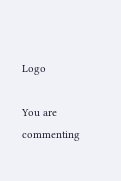Logo

You are commenting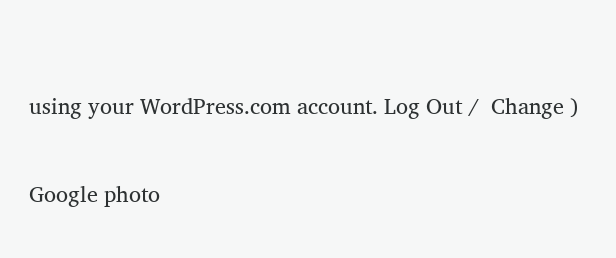using your WordPress.com account. Log Out /  Change )

Google photo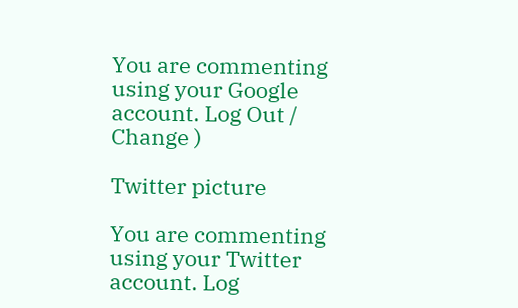You are commenting using your Google account. Log Out /  Change )

Twitter picture

You are commenting using your Twitter account. Log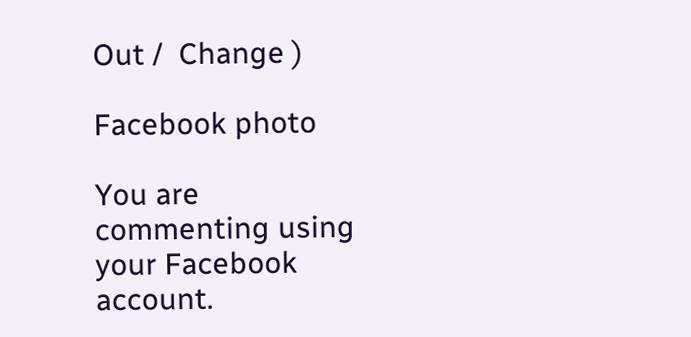Out /  Change )

Facebook photo

You are commenting using your Facebook account.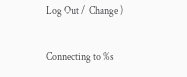Log Out /  Change )

Connecting to %s